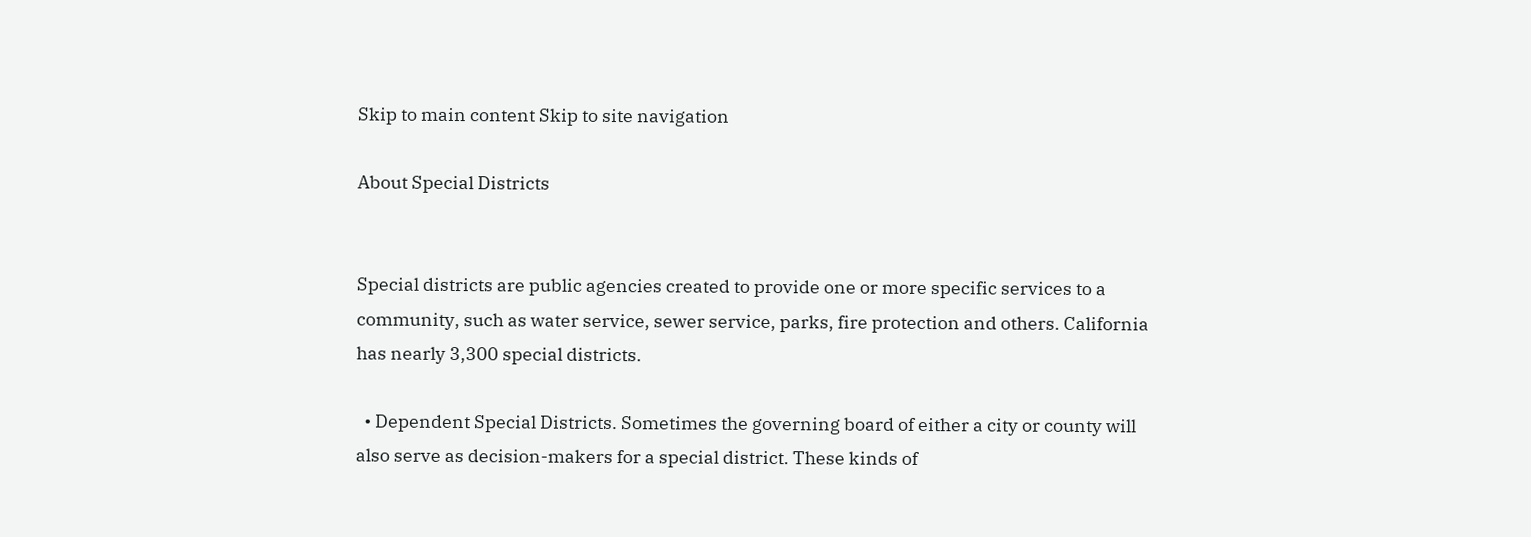Skip to main content Skip to site navigation

About Special Districts


Special districts are public agencies created to provide one or more specific services to a community, such as water service, sewer service, parks, fire protection and others. California has nearly 3,300 special districts.

  • Dependent Special Districts. Sometimes the governing board of either a city or county will also serve as decision-makers for a special district. These kinds of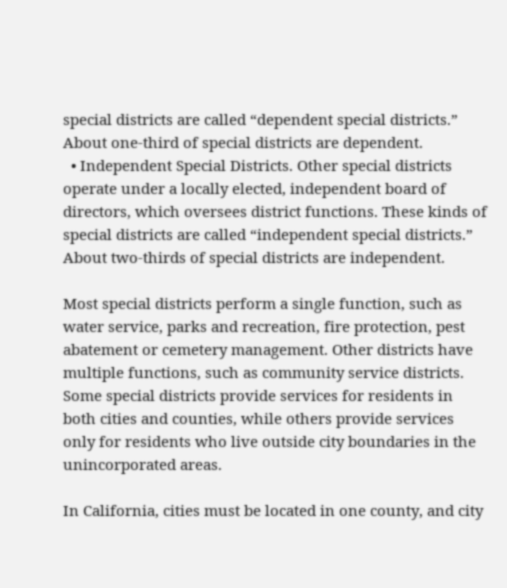special districts are called “dependent special districts.” About one-third of special districts are dependent.
  • Independent Special Districts. Other special districts operate under a locally elected, independent board of directors, which oversees district functions. These kinds of special districts are called “independent special districts.” About two-thirds of special districts are independent.

Most special districts perform a single function, such as water service, parks and recreation, fire protection, pest abatement or cemetery management. Other districts have multiple functions, such as community service districts. Some special districts provide services for residents in both cities and counties, while others provide services only for residents who live outside city boundaries in the unincorporated areas.

In California, cities must be located in one county, and city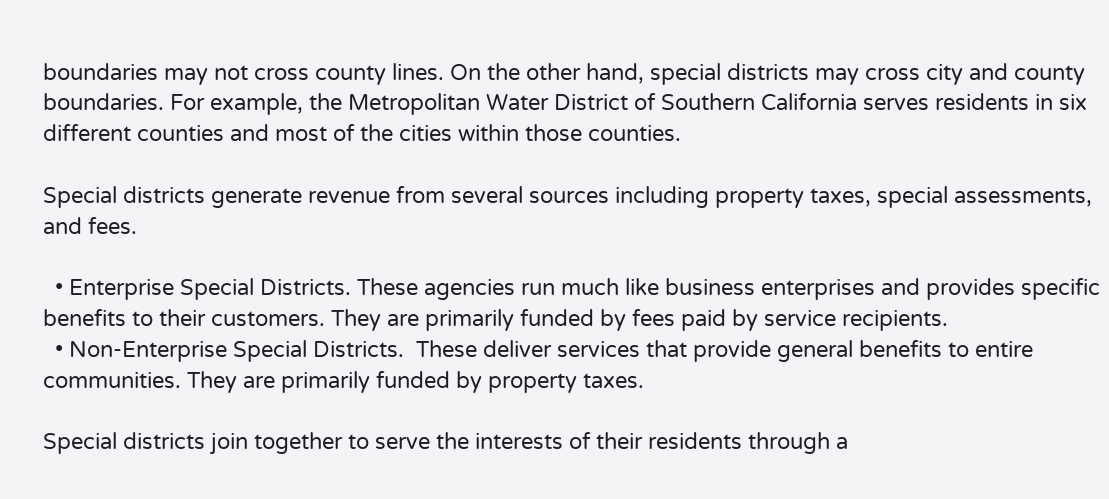boundaries may not cross county lines. On the other hand, special districts may cross city and county boundaries. For example, the Metropolitan Water District of Southern California serves residents in six different counties and most of the cities within those counties.

Special districts generate revenue from several sources including property taxes, special assessments, and fees.

  • Enterprise Special Districts. These agencies run much like business enterprises and provides specific benefits to their customers. They are primarily funded by fees paid by service recipients.
  • Non-Enterprise Special Districts.  These deliver services that provide general benefits to entire communities. They are primarily funded by property taxes.

Special districts join together to serve the interests of their residents through a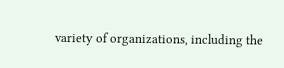variety of organizations, including the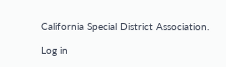California Special District Association.

Log in